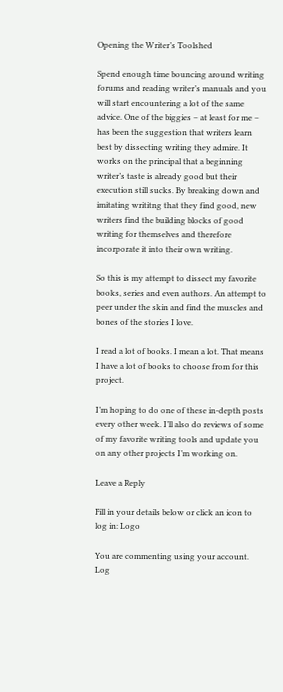Opening the Writer’s Toolshed

Spend enough time bouncing around writing forums and reading writer’s manuals and you will start encountering a lot of the same advice. One of the biggies – at least for me – has been the suggestion that writers learn best by dissecting writing they admire. It works on the principal that a beginning writer’s taste is already good but their execution still sucks. By breaking down and imitating writitng that they find good, new writers find the building blocks of good writing for themselves and therefore incorporate it into their own writing.

So this is my attempt to dissect my favorite books, series and even authors. An attempt to peer under the skin and find the muscles and bones of the stories I love.

I read a lot of books. I mean a lot. That means I have a lot of books to choose from for this project.

I’m hoping to do one of these in-depth posts every other week. I’ll also do reviews of some of my favorite writing tools and update you on any other projects I’m working on.

Leave a Reply

Fill in your details below or click an icon to log in: Logo

You are commenting using your account. Log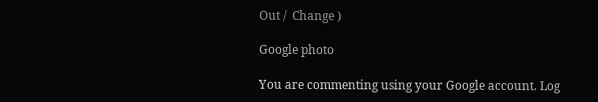Out /  Change )

Google photo

You are commenting using your Google account. Log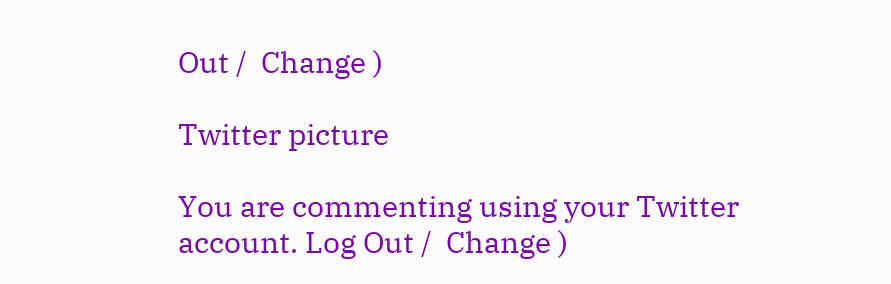Out /  Change )

Twitter picture

You are commenting using your Twitter account. Log Out /  Change )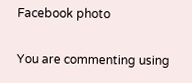Facebook photo

You are commenting using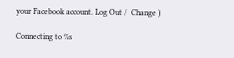your Facebook account. Log Out /  Change )

Connecting to %s